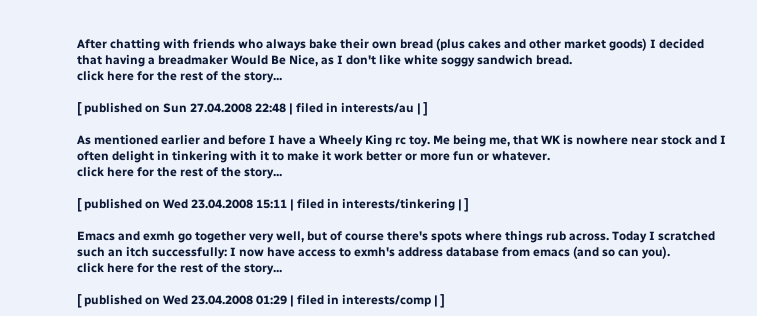After chatting with friends who always bake their own bread (plus cakes and other market goods) I decided that having a breadmaker Would Be Nice, as I don't like white soggy sandwich bread.
click here for the rest of the story...

[ published on Sun 27.04.2008 22:48 | filed in interests/au | ]

As mentioned earlier and before I have a Wheely King rc toy. Me being me, that WK is nowhere near stock and I often delight in tinkering with it to make it work better or more fun or whatever.
click here for the rest of the story...

[ published on Wed 23.04.2008 15:11 | filed in interests/tinkering | ]

Emacs and exmh go together very well, but of course there's spots where things rub across. Today I scratched such an itch successfully: I now have access to exmh's address database from emacs (and so can you).
click here for the rest of the story...

[ published on Wed 23.04.2008 01:29 | filed in interests/comp | ]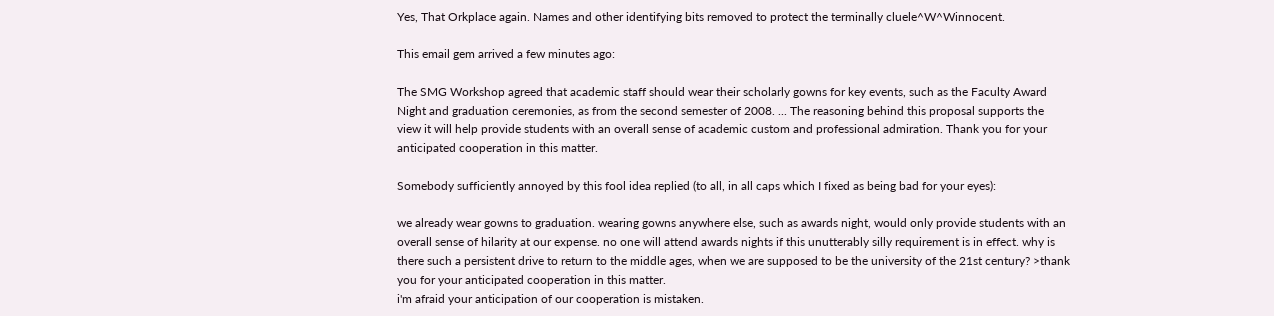Yes, That Orkplace again. Names and other identifying bits removed to protect the terminally cluele^W^Winnocent.

This email gem arrived a few minutes ago:

The SMG Workshop agreed that academic staff should wear their scholarly gowns for key events, such as the Faculty Award Night and graduation ceremonies, as from the second semester of 2008. ... The reasoning behind this proposal supports the view it will help provide students with an overall sense of academic custom and professional admiration. Thank you for your anticipated cooperation in this matter.

Somebody sufficiently annoyed by this fool idea replied (to all, in all caps which I fixed as being bad for your eyes):

we already wear gowns to graduation. wearing gowns anywhere else, such as awards night, would only provide students with an overall sense of hilarity at our expense. no one will attend awards nights if this unutterably silly requirement is in effect. why is there such a persistent drive to return to the middle ages, when we are supposed to be the university of the 21st century? >thank you for your anticipated cooperation in this matter.
i'm afraid your anticipation of our cooperation is mistaken.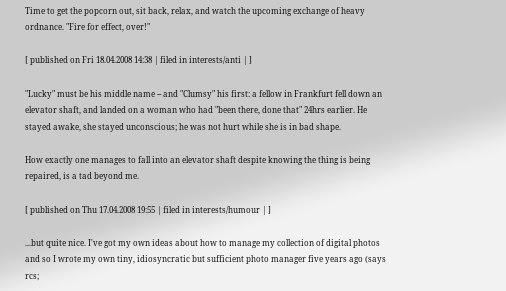Time to get the popcorn out, sit back, relax, and watch the upcoming exchange of heavy ordnance. "Fire for effect, over!"

[ published on Fri 18.04.2008 14:38 | filed in interests/anti | ]

"Lucky" must be his middle name -- and "Clumsy" his first: a fellow in Frankfurt fell down an elevator shaft, and landed on a woman who had "been there, done that" 24hrs earlier. He stayed awake, she stayed unconscious; he was not hurt while she is in bad shape.

How exactly one manages to fall into an elevator shaft despite knowing the thing is being repaired, is a tad beyond me.

[ published on Thu 17.04.2008 19:55 | filed in interests/humour | ]

...but quite nice. I've got my own ideas about how to manage my collection of digital photos and so I wrote my own tiny, idiosyncratic but sufficient photo manager five years ago (says rcs;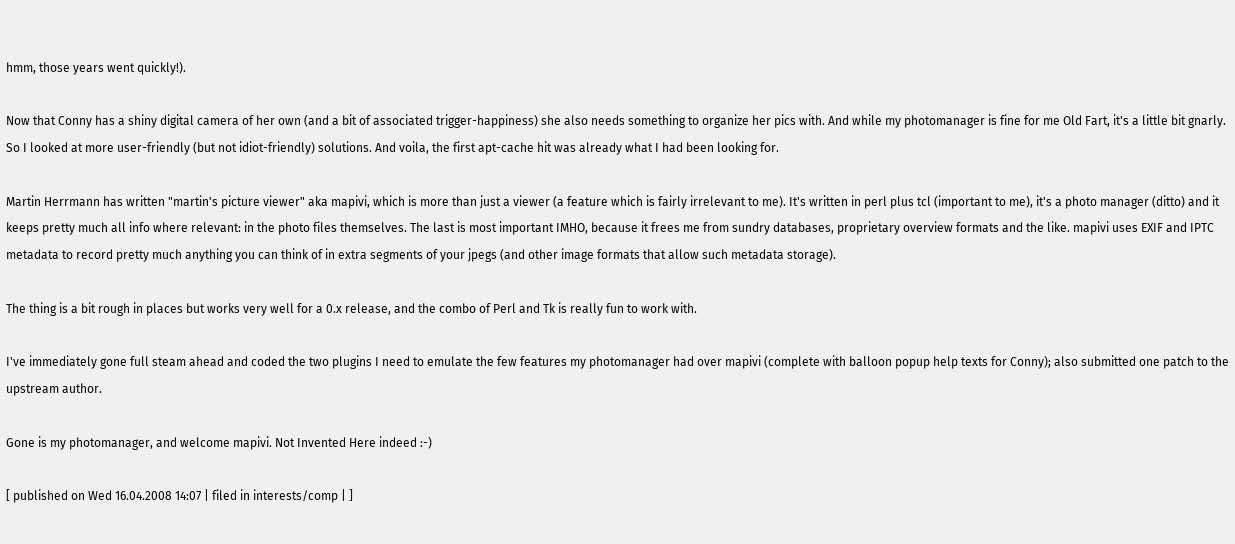hmm, those years went quickly!).

Now that Conny has a shiny digital camera of her own (and a bit of associated trigger-happiness) she also needs something to organize her pics with. And while my photomanager is fine for me Old Fart, it's a little bit gnarly. So I looked at more user-friendly (but not idiot-friendly) solutions. And voila, the first apt-cache hit was already what I had been looking for.

Martin Herrmann has written "martin's picture viewer" aka mapivi, which is more than just a viewer (a feature which is fairly irrelevant to me). It's written in perl plus tcl (important to me), it's a photo manager (ditto) and it keeps pretty much all info where relevant: in the photo files themselves. The last is most important IMHO, because it frees me from sundry databases, proprietary overview formats and the like. mapivi uses EXIF and IPTC metadata to record pretty much anything you can think of in extra segments of your jpegs (and other image formats that allow such metadata storage).

The thing is a bit rough in places but works very well for a 0.x release, and the combo of Perl and Tk is really fun to work with.

I've immediately gone full steam ahead and coded the two plugins I need to emulate the few features my photomanager had over mapivi (complete with balloon popup help texts for Conny); also submitted one patch to the upstream author.

Gone is my photomanager, and welcome mapivi. Not Invented Here indeed :-)

[ published on Wed 16.04.2008 14:07 | filed in interests/comp | ]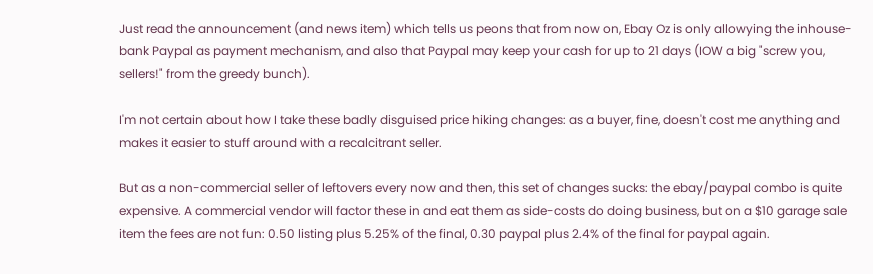Just read the announcement (and news item) which tells us peons that from now on, Ebay Oz is only allowying the inhouse-bank Paypal as payment mechanism, and also that Paypal may keep your cash for up to 21 days (IOW a big "screw you, sellers!" from the greedy bunch).

I'm not certain about how I take these badly disguised price hiking changes: as a buyer, fine, doesn't cost me anything and makes it easier to stuff around with a recalcitrant seller.

But as a non-commercial seller of leftovers every now and then, this set of changes sucks: the ebay/paypal combo is quite expensive. A commercial vendor will factor these in and eat them as side-costs do doing business, but on a $10 garage sale item the fees are not fun: 0.50 listing plus 5.25% of the final, 0.30 paypal plus 2.4% of the final for paypal again.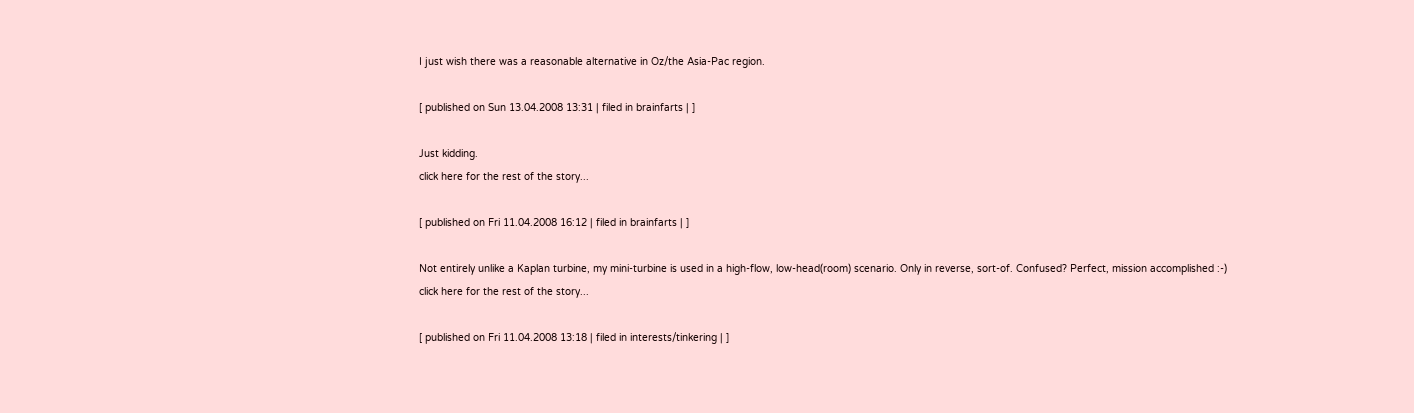I just wish there was a reasonable alternative in Oz/the Asia-Pac region.

[ published on Sun 13.04.2008 13:31 | filed in brainfarts | ]

Just kidding.
click here for the rest of the story...

[ published on Fri 11.04.2008 16:12 | filed in brainfarts | ]

Not entirely unlike a Kaplan turbine, my mini-turbine is used in a high-flow, low-head(room) scenario. Only in reverse, sort-of. Confused? Perfect, mission accomplished :-)
click here for the rest of the story...

[ published on Fri 11.04.2008 13:18 | filed in interests/tinkering | ]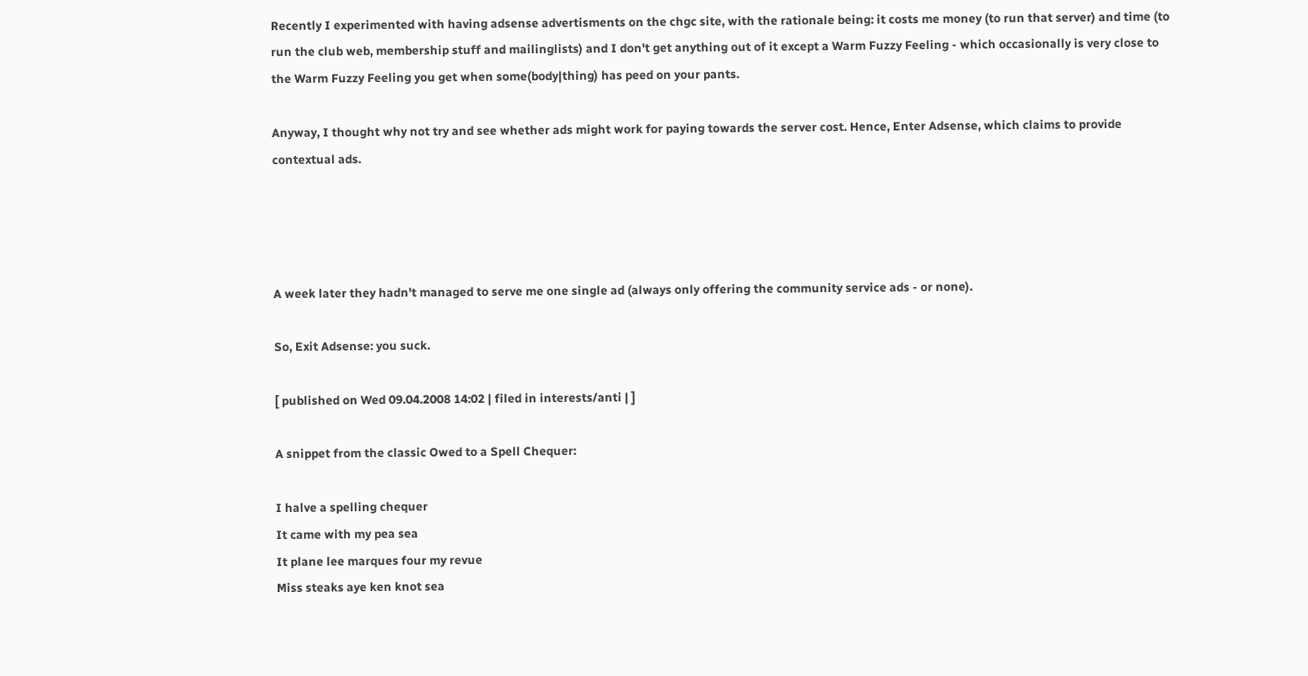Recently I experimented with having adsense advertisments on the chgc site, with the rationale being: it costs me money (to run that server) and time (to run the club web, membership stuff and mailinglists) and I don't get anything out of it except a Warm Fuzzy Feeling - which occasionally is very close to the Warm Fuzzy Feeling you get when some(body|thing) has peed on your pants.

Anyway, I thought why not try and see whether ads might work for paying towards the server cost. Hence, Enter Adsense, which claims to provide contextual ads.




A week later they hadn't managed to serve me one single ad (always only offering the community service ads - or none).

So, Exit Adsense: you suck.

[ published on Wed 09.04.2008 14:02 | filed in interests/anti | ]

A snippet from the classic Owed to a Spell Chequer:

I halve a spelling chequer
It came with my pea sea
It plane lee marques four my revue
Miss steaks aye ken knot sea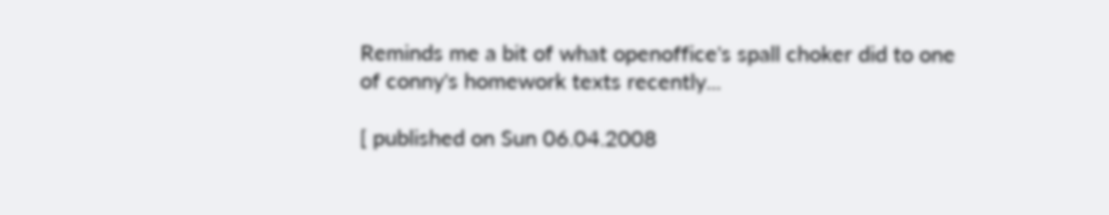Reminds me a bit of what openoffice's spall choker did to one of conny's homework texts recently...

[ published on Sun 06.04.2008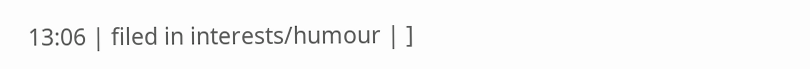13:06 | filed in interests/humour | ]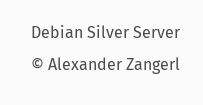Debian Silver Server
© Alexander Zangerl